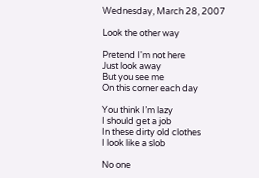Wednesday, March 28, 2007

Look the other way

Pretend I'm not here
Just look away
But you see me
On this corner each day

You think I’m lazy
I should get a job
In these dirty old clothes
I look like a slob

No one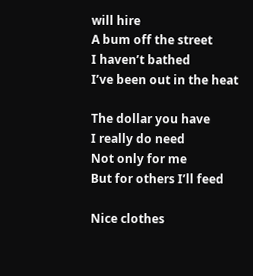will hire
A bum off the street
I haven’t bathed
I’ve been out in the heat

The dollar you have
I really do need
Not only for me
But for others I’ll feed

Nice clothes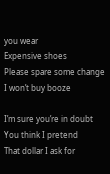you wear
Expensive shoes
Please spare some change
I won’t buy booze

I’m sure you’re in doubt
You think I pretend
That dollar I ask for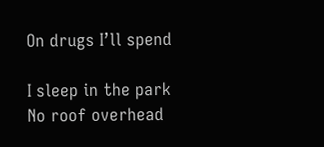On drugs I’ll spend

I sleep in the park
No roof overhead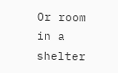Or room in a shelter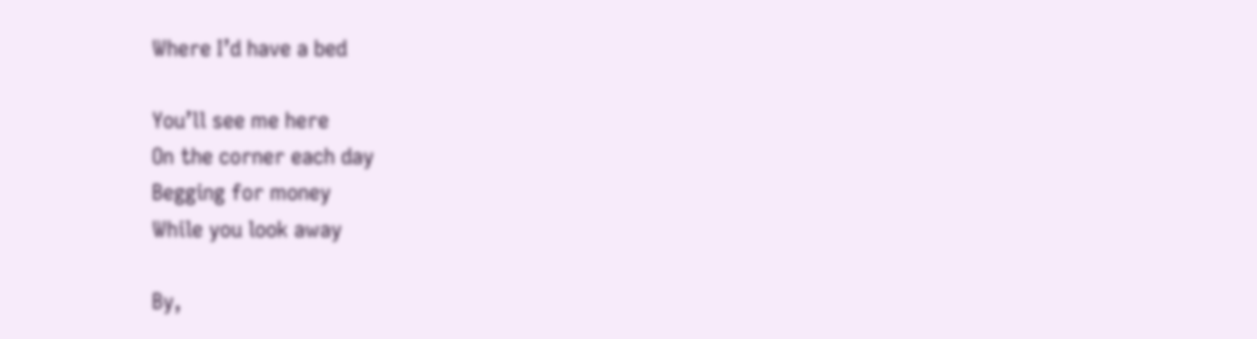Where I’d have a bed

You’ll see me here
On the corner each day
Begging for money
While you look away

By,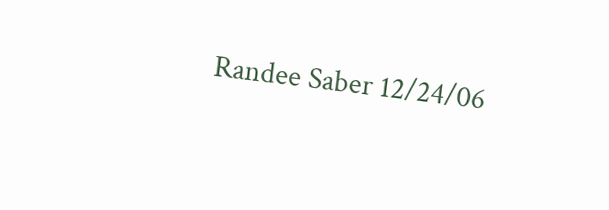Randee Saber 12/24/06